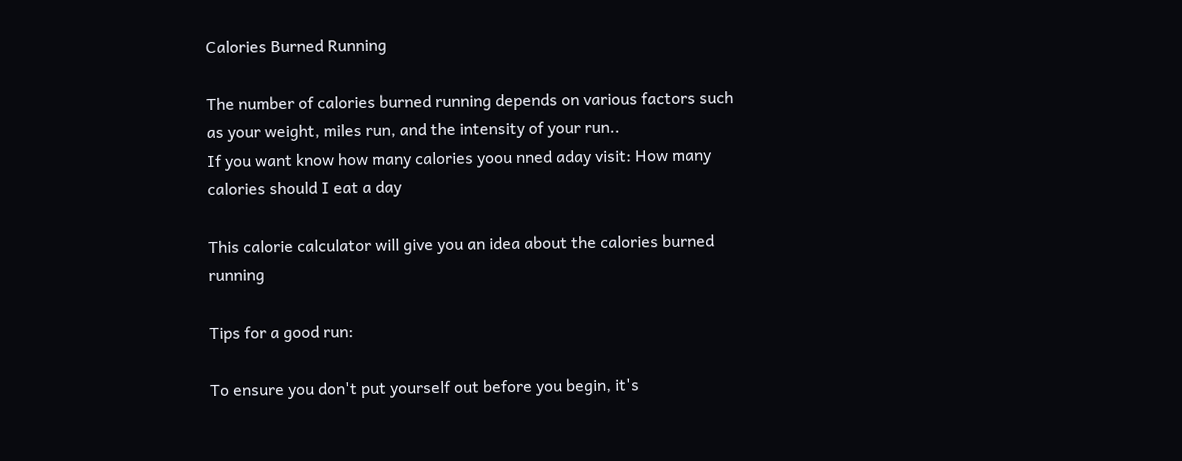Calories Burned Running

The number of calories burned running depends on various factors such as your weight, miles run, and the intensity of your run..
If you want know how many calories yoou nned aday visit: How many calories should I eat a day

This calorie calculator will give you an idea about the calories burned running

Tips for a good run:

To ensure you don't put yourself out before you begin, it's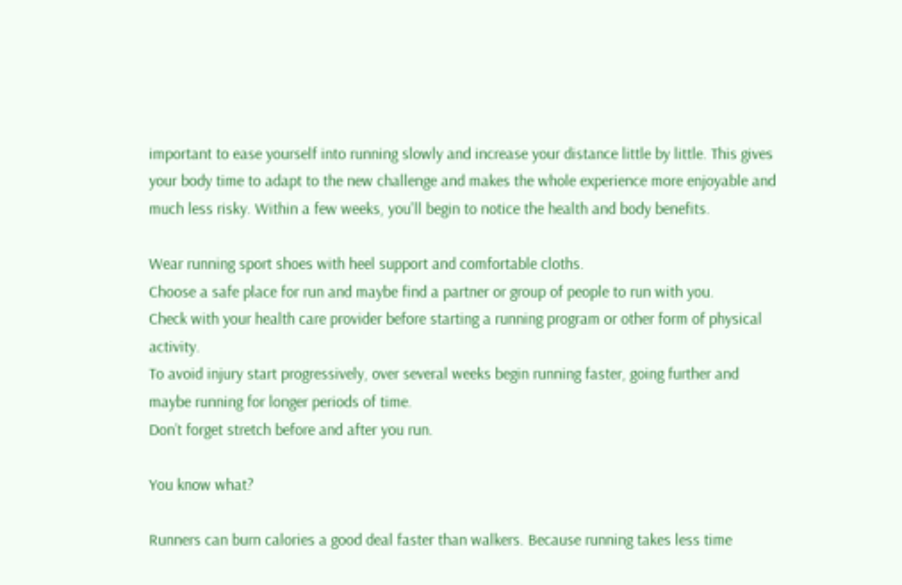important to ease yourself into running slowly and increase your distance little by little. This gives your body time to adapt to the new challenge and makes the whole experience more enjoyable and much less risky. Within a few weeks, you'll begin to notice the health and body benefits.

Wear running sport shoes with heel support and comfortable cloths.
Choose a safe place for run and maybe find a partner or group of people to run with you.
Check with your health care provider before starting a running program or other form of physical activity.
To avoid injury start progressively, over several weeks begin running faster, going further and maybe running for longer periods of time.
Don’t forget stretch before and after you run.

You know what?

Runners can burn calories a good deal faster than walkers. Because running takes less time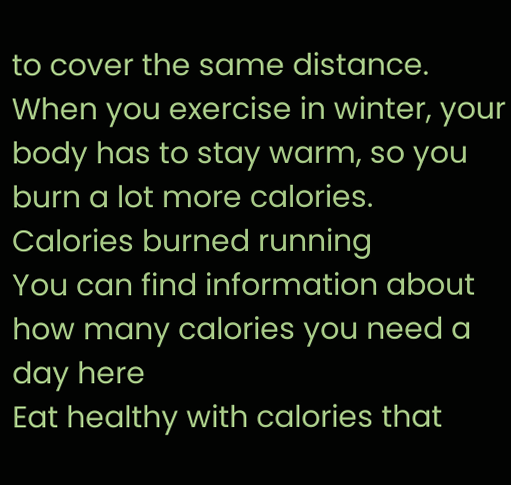to cover the same distance.
When you exercise in winter, your body has to stay warm, so you burn a lot more calories.
Calories burned running
You can find information about how many calories you need a day here
Eat healthy with calories that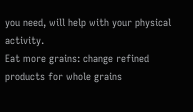you need, will help with your physical activity.
Eat more grains: change refined products for whole grains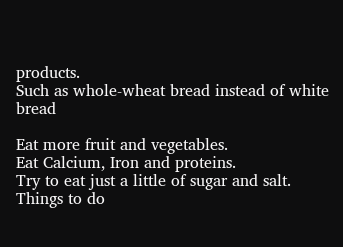products.
Such as whole-wheat bread instead of white bread

Eat more fruit and vegetables.
Eat Calcium, Iron and proteins.
Try to eat just a little of sugar and salt.
Things to do